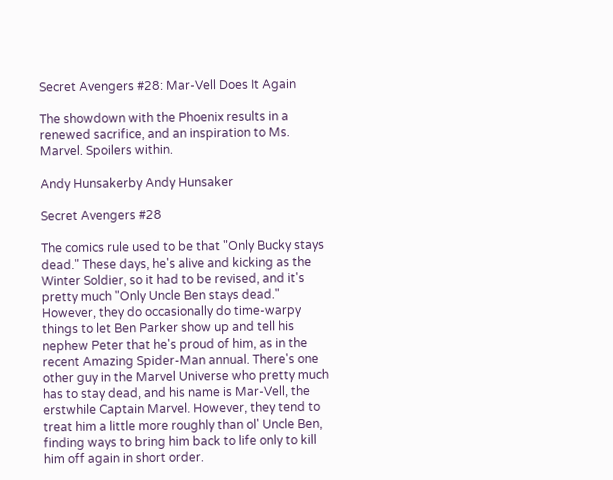Secret Avengers #28: Mar-Vell Does It Again

The showdown with the Phoenix results in a renewed sacrifice, and an inspiration to Ms. Marvel. Spoilers within.

Andy Hunsakerby Andy Hunsaker

Secret Avengers #28

The comics rule used to be that "Only Bucky stays dead." These days, he's alive and kicking as the Winter Soldier, so it had to be revised, and it's pretty much "Only Uncle Ben stays dead." However, they do occasionally do time-warpy things to let Ben Parker show up and tell his nephew Peter that he's proud of him, as in the recent Amazing Spider-Man annual. There's one other guy in the Marvel Universe who pretty much has to stay dead, and his name is Mar-Vell, the erstwhile Captain Marvel. However, they tend to treat him a little more roughly than ol' Uncle Ben, finding ways to bring him back to life only to kill him off again in short order.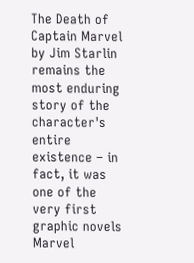The Death of Captain Marvel by Jim Starlin remains the most enduring story of the character's entire existence – in fact, it was one of the very first graphic novels Marvel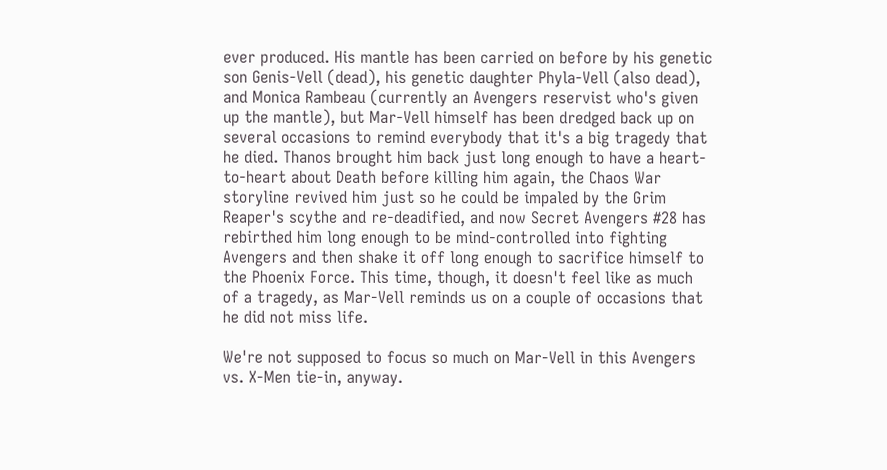ever produced. His mantle has been carried on before by his genetic son Genis-Vell (dead), his genetic daughter Phyla-Vell (also dead), and Monica Rambeau (currently an Avengers reservist who's given up the mantle), but Mar-Vell himself has been dredged back up on several occasions to remind everybody that it's a big tragedy that he died. Thanos brought him back just long enough to have a heart-to-heart about Death before killing him again, the Chaos War storyline revived him just so he could be impaled by the Grim Reaper's scythe and re-deadified, and now Secret Avengers #28 has rebirthed him long enough to be mind-controlled into fighting Avengers and then shake it off long enough to sacrifice himself to the Phoenix Force. This time, though, it doesn't feel like as much of a tragedy, as Mar-Vell reminds us on a couple of occasions that he did not miss life.

We're not supposed to focus so much on Mar-Vell in this Avengers vs. X-Men tie-in, anyway.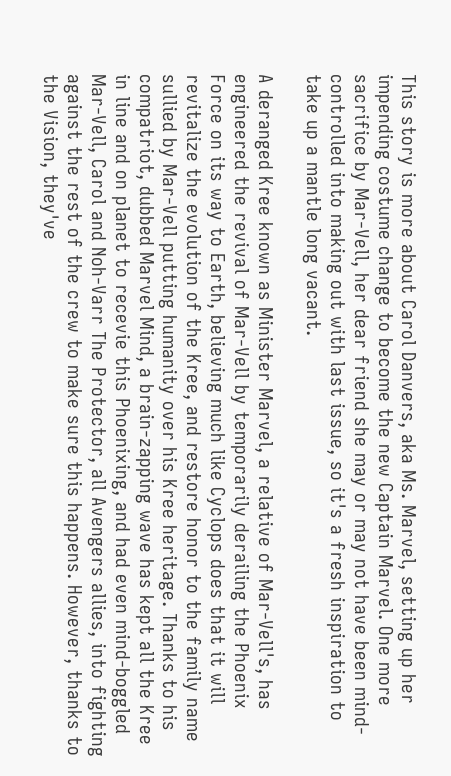This story is more about Carol Danvers, aka Ms. Marvel, setting up her impending costume change to become the new Captain Marvel. One more sacrifice by Mar-Vell, her dear friend she may or may not have been mind-controlled into making out with last issue, so it's a fresh inspiration to take up a mantle long vacant.

A deranged Kree known as Minister Marvel, a relative of Mar-Vell's, has engineered the revival of Mar-Vell by temporarily derailing the Phoenix Force on its way to Earth, believing much like Cyclops does that it will revitalize the evolution of the Kree, and restore honor to the family name sullied by Mar-Vell putting humanity over his Kree heritage. Thanks to his compatriot, dubbed Marvel Mind, a brain-zapping wave has kept all the Kree in line and on planet to recevie this Phoenixing, and had even mind-boggled Mar-Vell, Carol and Noh-Varr The Protector, all Avengers allies, into fighting against the rest of the crew to make sure this happens. However, thanks to the Vision, they've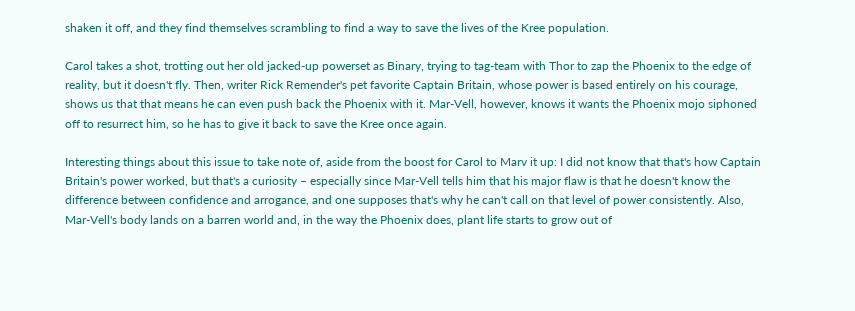shaken it off, and they find themselves scrambling to find a way to save the lives of the Kree population.

Carol takes a shot, trotting out her old jacked-up powerset as Binary, trying to tag-team with Thor to zap the Phoenix to the edge of reality, but it doesn't fly. Then, writer Rick Remender's pet favorite Captain Britain, whose power is based entirely on his courage, shows us that that means he can even push back the Phoenix with it. Mar-Vell, however, knows it wants the Phoenix mojo siphoned off to resurrect him, so he has to give it back to save the Kree once again.

Interesting things about this issue to take note of, aside from the boost for Carol to Marv it up: I did not know that that's how Captain Britain's power worked, but that's a curiosity – especially since Mar-Vell tells him that his major flaw is that he doesn't know the difference between confidence and arrogance, and one supposes that's why he can't call on that level of power consistently. Also, Mar-Vell's body lands on a barren world and, in the way the Phoenix does, plant life starts to grow out of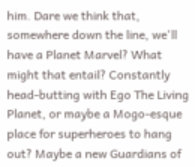him. Dare we think that, somewhere down the line, we'll have a Planet Marvel? What might that entail? Constantly head-butting with Ego The Living Planet, or maybe a Mogo-esque place for superheroes to hang out? Maybe a new Guardians of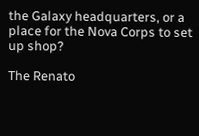the Galaxy headquarters, or a place for the Nova Corps to set up shop?

The Renato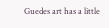Guedes art has a little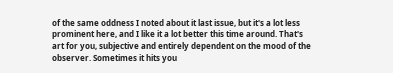of the same oddness I noted about it last issue, but it's a lot less prominent here, and I like it a lot better this time around. That's art for you, subjective and entirely dependent on the mood of the observer. Sometimes it hits you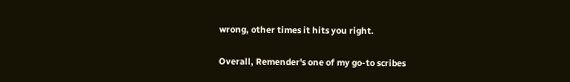wrong, other times it hits you right.

Overall, Remender's one of my go-to scribes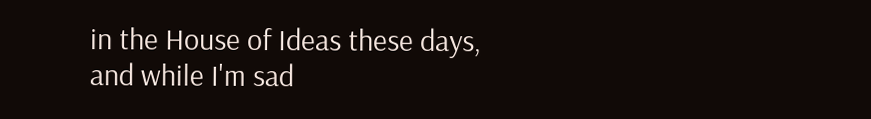in the House of Ideas these days, and while I'm sad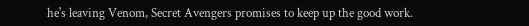he's leaving Venom, Secret Avengers promises to keep up the good work.